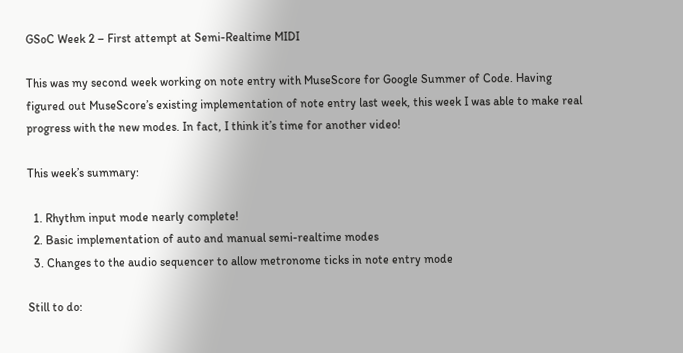GSoC Week 2 – First attempt at Semi-Realtime MIDI

This was my second week working on note entry with MuseScore for Google Summer of Code. Having figured out MuseScore’s existing implementation of note entry last week, this week I was able to make real progress with the new modes. In fact, I think it’s time for another video!

This week’s summary:

  1. Rhythm input mode nearly complete!
  2. Basic implementation of auto and manual semi-realtime modes
  3. Changes to the audio sequencer to allow metronome ticks in note entry mode

Still to do: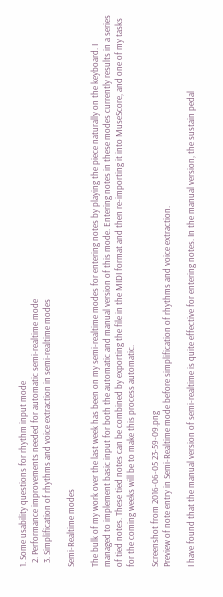1. Some usability questions for rhythm input mode
  2. Performance improvements needed for automatic semi-realtime mode
  3. Simplification of rhythms and voice extraction in semi-realtime modes

Semi-Realtime modes

The bulk of my work over the last week has been on my semi-realtime modes for entering notes by playing the piece naturally on the keyboard. I managed to implement basic input for both the automatic and manual version of this mode. Entering notes in these modes currently results in a series of tied notes. These tied notes can be combined by exporting the file in the MIDI format and then re-importing it into MuseScore, and one of my tasks for the coming weeks will be to make this process automatic.

Screenshot from 2016-06-05 23-59-09.png
Preview of note entry in Semi-Realtime mode before simplification of rhythms and voice extraction.

I have found that the manual version of semi-realtime is quite effective for entering notes. In the manual version, the sustain pedal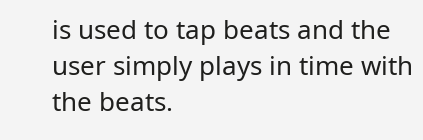is used to tap beats and the user simply plays in time with the beats.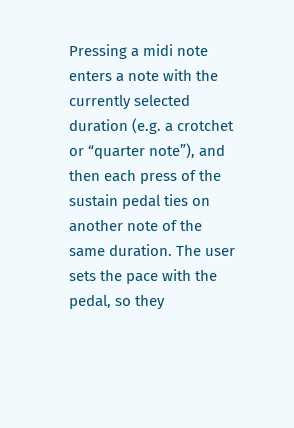Pressing a midi note enters a note with the currently selected duration (e.g. a crotchet or “quarter note”), and then each press of the sustain pedal ties on another note of the same duration. The user sets the pace with the pedal, so they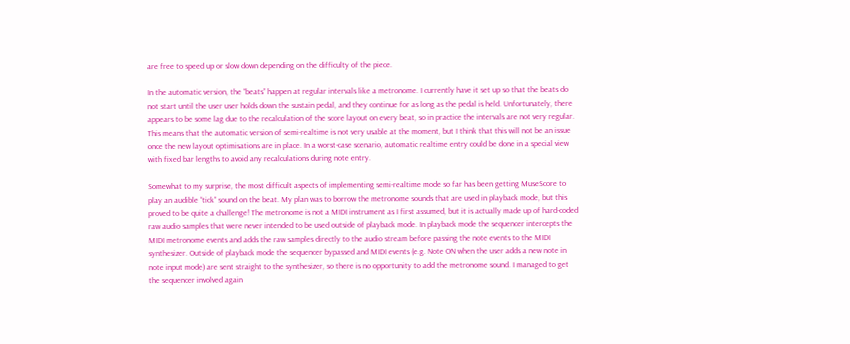are free to speed up or slow down depending on the difficulty of the piece.

In the automatic version, the “beats” happen at regular intervals like a metronome. I currently have it set up so that the beats do not start until the user user holds down the sustain pedal, and they continue for as long as the pedal is held. Unfortunately, there appears to be some lag due to the recalculation of the score layout on every beat, so in practice the intervals are not very regular. This means that the automatic version of semi-realtime is not very usable at the moment, but I think that this will not be an issue once the new layout optimisations are in place. In a worst-case scenario, automatic realtime entry could be done in a special view with fixed bar lengths to avoid any recalculations during note entry.

Somewhat to my surprise, the most difficult aspects of implementing semi-realtime mode so far has been getting MuseScore to play an audible “tick” sound on the beat. My plan was to borrow the metronome sounds that are used in playback mode, but this proved to be quite a challenge! The metronome is not a MIDI instrument as I first assumed, but it is actually made up of hard-coded raw audio samples that were never intended to be used outside of playback mode. In playback mode the sequencer intercepts the MIDI metronome events and adds the raw samples directly to the audio stream before passing the note events to the MIDI synthesizer. Outside of playback mode the sequencer bypassed and MIDI events (e.g. Note ON when the user adds a new note in note input mode) are sent straight to the synthesizer, so there is no opportunity to add the metronome sound. I managed to get the sequencer involved again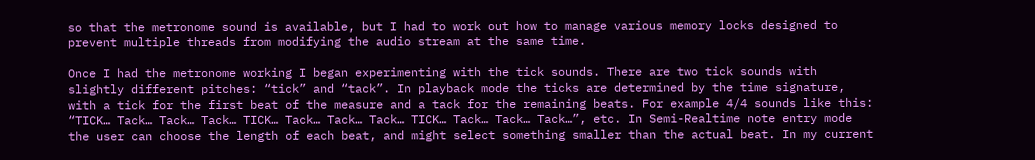so that the metronome sound is available, but I had to work out how to manage various memory locks designed to prevent multiple threads from modifying the audio stream at the same time.

Once I had the metronome working I began experimenting with the tick sounds. There are two tick sounds with slightly different pitches: “tick” and “tack”. In playback mode the ticks are determined by the time signature, with a tick for the first beat of the measure and a tack for the remaining beats. For example 4/4 sounds like this: “TICK… Tack… Tack… Tack… TICK… Tack… Tack… Tack… TICK… Tack… Tack… Tack…”, etc. In Semi-Realtime note entry mode the user can choose the length of each beat, and might select something smaller than the actual beat. In my current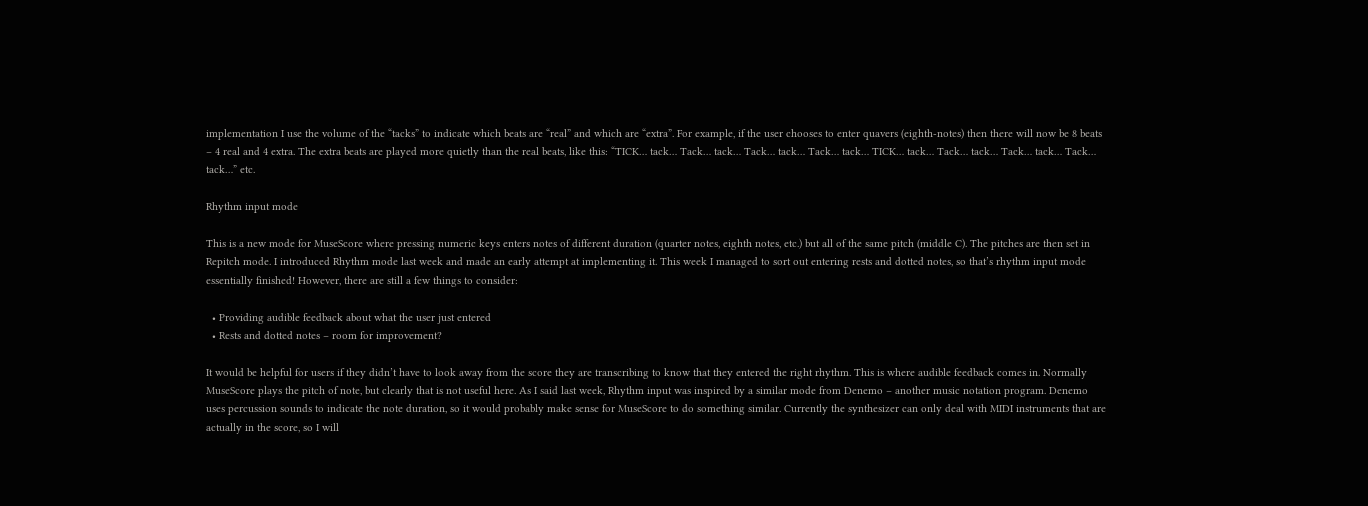implementation I use the volume of the “tacks” to indicate which beats are “real” and which are “extra”. For example, if the user chooses to enter quavers (eighth-notes) then there will now be 8 beats – 4 real and 4 extra. The extra beats are played more quietly than the real beats, like this: “TICK… tack… Tack… tack… Tack… tack… Tack… tack… TICK… tack… Tack… tack… Tack… tack… Tack… tack…” etc.

Rhythm input mode

This is a new mode for MuseScore where pressing numeric keys enters notes of different duration (quarter notes, eighth notes, etc.) but all of the same pitch (middle C). The pitches are then set in Repitch mode. I introduced Rhythm mode last week and made an early attempt at implementing it. This week I managed to sort out entering rests and dotted notes, so that’s rhythm input mode essentially finished! However, there are still a few things to consider:

  • Providing audible feedback about what the user just entered
  • Rests and dotted notes – room for improvement?

It would be helpful for users if they didn’t have to look away from the score they are transcribing to know that they entered the right rhythm. This is where audible feedback comes in. Normally MuseScore plays the pitch of note, but clearly that is not useful here. As I said last week, Rhythm input was inspired by a similar mode from Denemo – another music notation program. Denemo uses percussion sounds to indicate the note duration, so it would probably make sense for MuseScore to do something similar. Currently the synthesizer can only deal with MIDI instruments that are actually in the score, so I will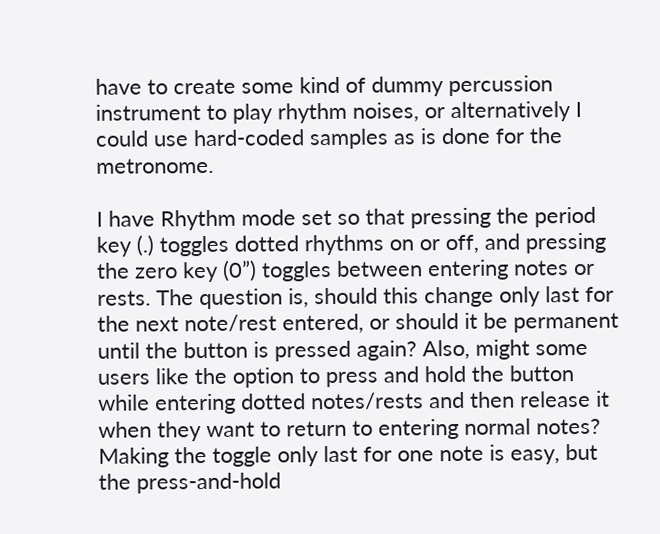have to create some kind of dummy percussion instrument to play rhythm noises, or alternatively I could use hard-coded samples as is done for the metronome.

I have Rhythm mode set so that pressing the period key (.) toggles dotted rhythms on or off, and pressing the zero key (0”) toggles between entering notes or rests. The question is, should this change only last for the next note/rest entered, or should it be permanent until the button is pressed again? Also, might some users like the option to press and hold the button while entering dotted notes/rests and then release it when they want to return to entering normal notes? Making the toggle only last for one note is easy, but the press-and-hold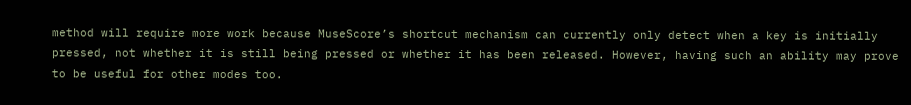method will require more work because MuseScore’s shortcut mechanism can currently only detect when a key is initially pressed, not whether it is still being pressed or whether it has been released. However, having such an ability may prove to be useful for other modes too.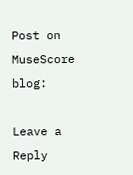Post on MuseScore blog:

Leave a Reply